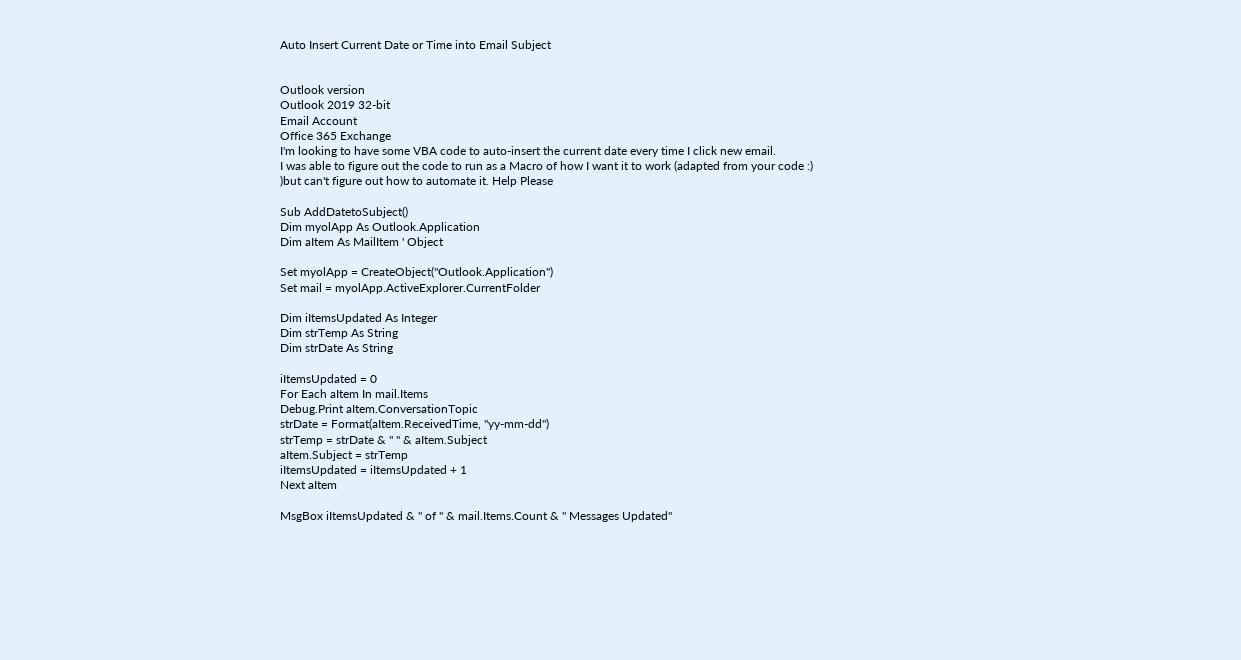Auto Insert Current Date or Time into Email Subject


Outlook version
Outlook 2019 32-bit
Email Account
Office 365 Exchange
I'm looking to have some VBA code to auto-insert the current date every time I click new email.
I was able to figure out the code to run as a Macro of how I want it to work (adapted from your code :) )but can't figure out how to automate it. Help Please

Sub AddDatetoSubject()
Dim myolApp As Outlook.Application
Dim aItem As MailItem ' Object

Set myolApp = CreateObject("Outlook.Application")
Set mail = myolApp.ActiveExplorer.CurrentFolder

Dim iItemsUpdated As Integer
Dim strTemp As String
Dim strDate As String

iItemsUpdated = 0
For Each aItem In mail.Items
Debug.Print aItem.ConversationTopic
strDate = Format(aItem.ReceivedTime, "yy-mm-dd")
strTemp = strDate & " " & aItem.Subject
aItem.Subject = strTemp
iItemsUpdated = iItemsUpdated + 1
Next aItem

MsgBox iItemsUpdated & " of " & mail.Items.Count & " Messages Updated"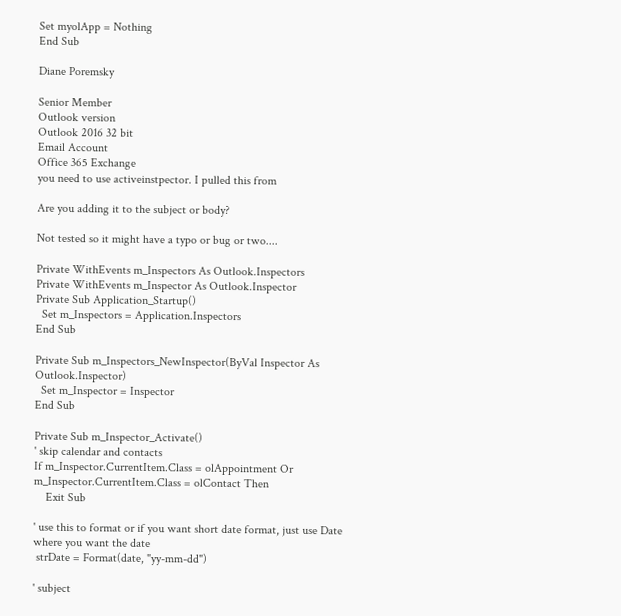Set myolApp = Nothing
End Sub

Diane Poremsky

Senior Member
Outlook version
Outlook 2016 32 bit
Email Account
Office 365 Exchange
you need to use activeinstpector. I pulled this from

Are you adding it to the subject or body?

Not tested so it might have a typo or bug or two....

Private WithEvents m_Inspectors As Outlook.Inspectors
Private WithEvents m_Inspector As Outlook.Inspector
Private Sub Application_Startup()
  Set m_Inspectors = Application.Inspectors
End Sub

Private Sub m_Inspectors_NewInspector(ByVal Inspector As Outlook.Inspector)
  Set m_Inspector = Inspector
End Sub

Private Sub m_Inspector_Activate()
' skip calendar and contacts
If m_Inspector.CurrentItem.Class = olAppointment Or m_Inspector.CurrentItem.Class = olContact Then
    Exit Sub

' use this to format or if you want short date format, just use Date where you want the date
 strDate = Format(date, "yy-mm-dd")

' subject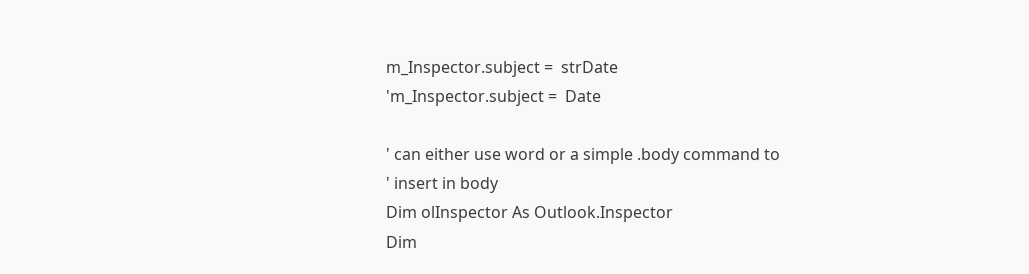m_Inspector.subject =  strDate
'm_Inspector.subject =  Date

' can either use word or a simple .body command to
' insert in body
Dim olInspector As Outlook.Inspector
Dim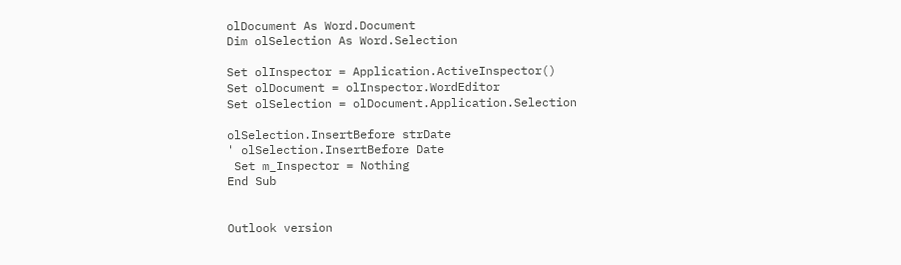olDocument As Word.Document
Dim olSelection As Word.Selection

Set olInspector = Application.ActiveInspector()
Set olDocument = olInspector.WordEditor
Set olSelection = olDocument.Application.Selection

olSelection.InsertBefore strDate
' olSelection.InsertBefore Date
 Set m_Inspector = Nothing
End Sub


Outlook version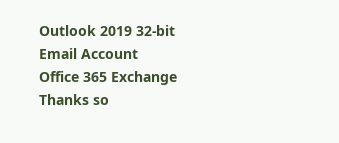Outlook 2019 32-bit
Email Account
Office 365 Exchange
Thanks so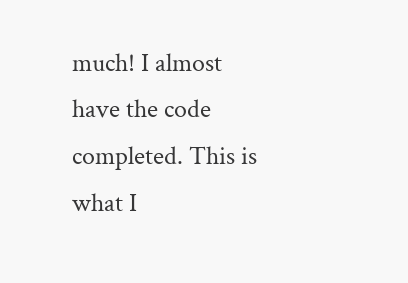much! I almost have the code completed. This is what I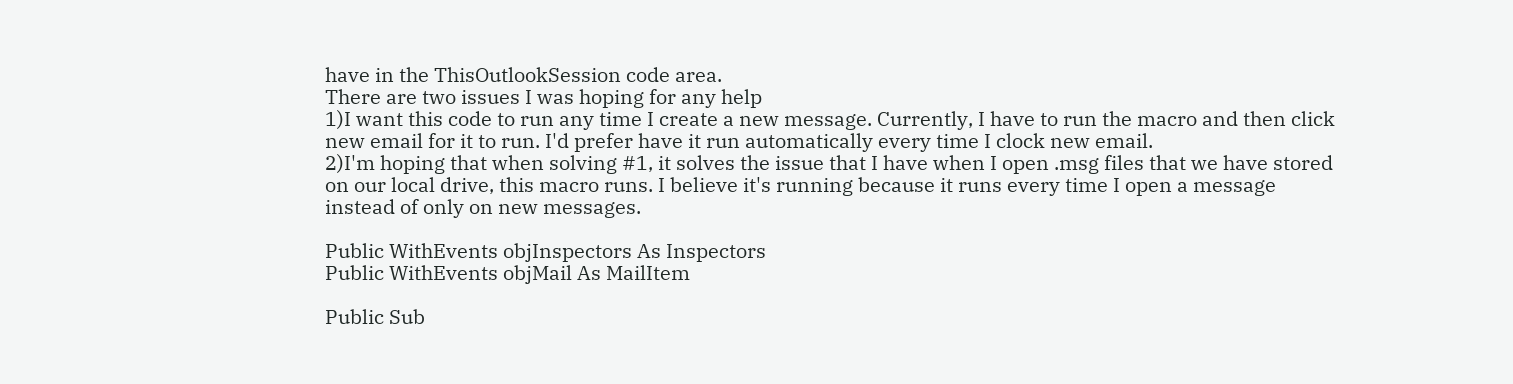have in the ThisOutlookSession code area.
There are two issues I was hoping for any help
1)I want this code to run any time I create a new message. Currently, I have to run the macro and then click new email for it to run. I'd prefer have it run automatically every time I clock new email.
2)I'm hoping that when solving #1, it solves the issue that I have when I open .msg files that we have stored on our local drive, this macro runs. I believe it's running because it runs every time I open a message instead of only on new messages.

Public WithEvents objInspectors As Inspectors
Public WithEvents objMail As MailItem

Public Sub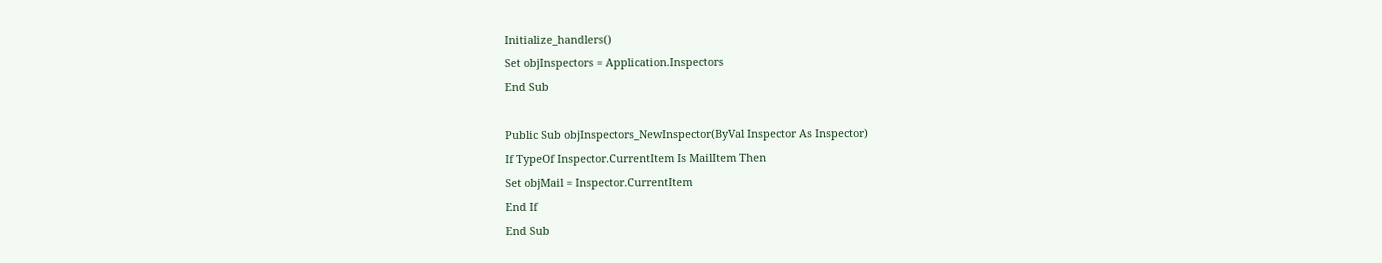Initialize_handlers()
Set objInspectors = Application.Inspectors
End Sub

Public Sub objInspectors_NewInspector(ByVal Inspector As Inspector)
If TypeOf Inspector.CurrentItem Is MailItem Then
Set objMail = Inspector.CurrentItem
End If
End Sub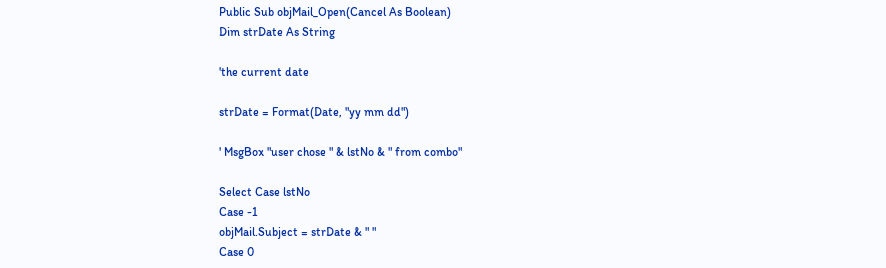Public Sub objMail_Open(Cancel As Boolean)
Dim strDate As String

'the current date

strDate = Format(Date, "yy mm dd")

' MsgBox "user chose " & lstNo & " from combo"

Select Case lstNo
Case -1
objMail.Subject = strDate & " "
Case 0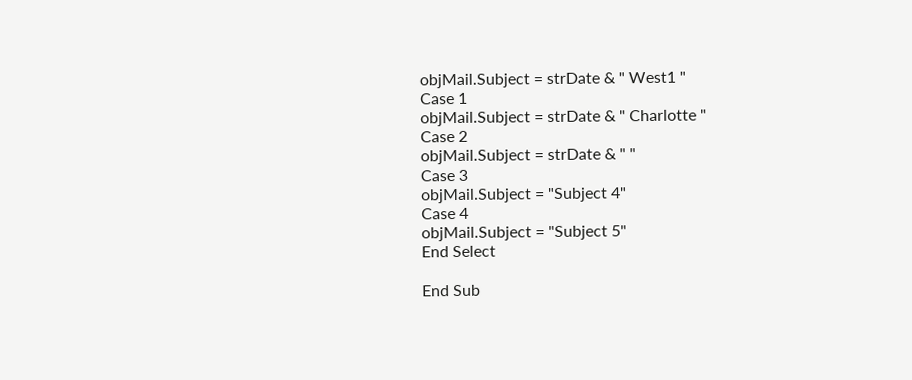objMail.Subject = strDate & " West1 "
Case 1
objMail.Subject = strDate & " Charlotte "
Case 2
objMail.Subject = strDate & " "
Case 3
objMail.Subject = "Subject 4"
Case 4
objMail.Subject = "Subject 5"
End Select

End Sub